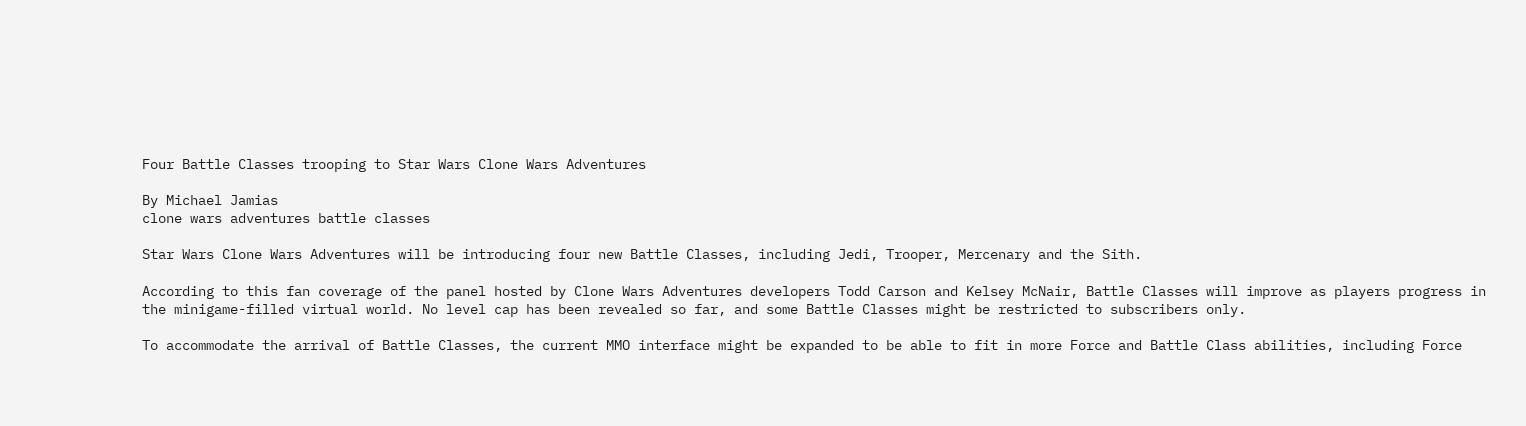Four Battle Classes trooping to Star Wars Clone Wars Adventures

By Michael Jamias
clone wars adventures battle classes

Star Wars Clone Wars Adventures will be introducing four new Battle Classes, including Jedi, Trooper, Mercenary and the Sith.

According to this fan coverage of the panel hosted by Clone Wars Adventures developers Todd Carson and Kelsey McNair, Battle Classes will improve as players progress in the minigame-filled virtual world. No level cap has been revealed so far, and some Battle Classes might be restricted to subscribers only.

To accommodate the arrival of Battle Classes, the current MMO interface might be expanded to be able to fit in more Force and Battle Class abilities, including Force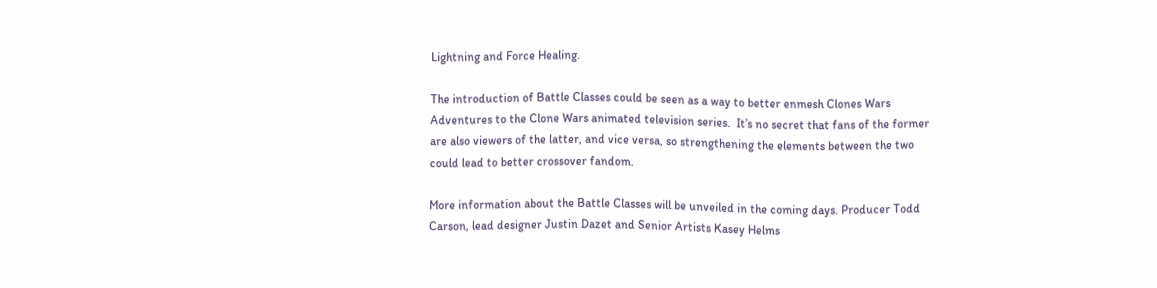Lightning and Force Healing.

The introduction of Battle Classes could be seen as a way to better enmesh Clones Wars Adventures to the Clone Wars animated television series.  It’s no secret that fans of the former are also viewers of the latter, and vice versa, so strengthening the elements between the two could lead to better crossover fandom.

More information about the Battle Classes will be unveiled in the coming days. Producer Todd Carson, lead designer Justin Dazet and Senior Artists Kasey Helms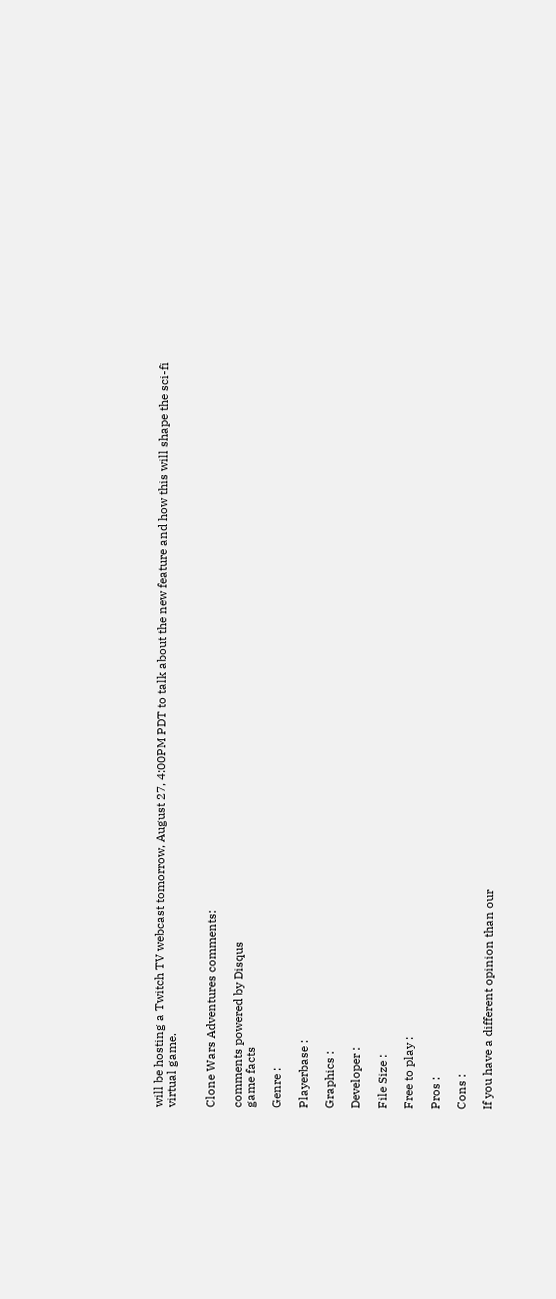will be hosting a Twitch TV webcast tomorrow, August 27, 4:00PM PDT to talk about the new feature and how this will shape the sci-fi virtual game.


Clone Wars Adventures comments:

comments powered by Disqus
game facts

Genre :

Playerbase :

Graphics :

Developer :

File Size :

Free to play :

Pros :

Cons :

If you have a different opinion than our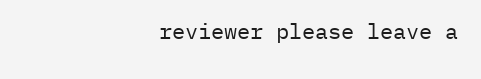reviewer please leave a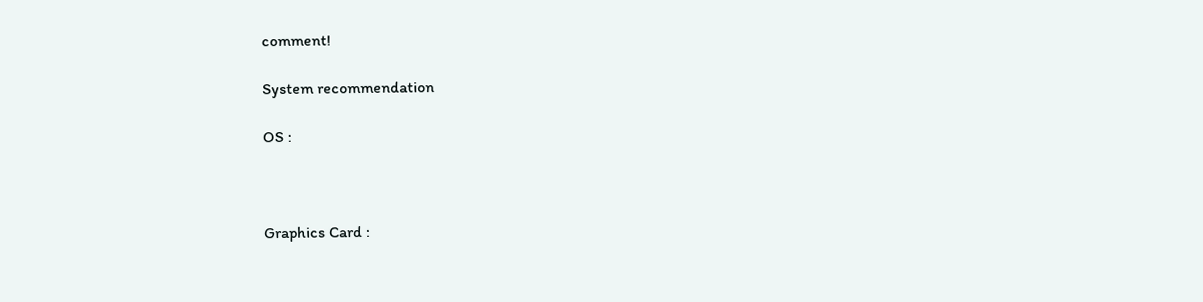comment!

System recommendation

OS :



Graphics Card :